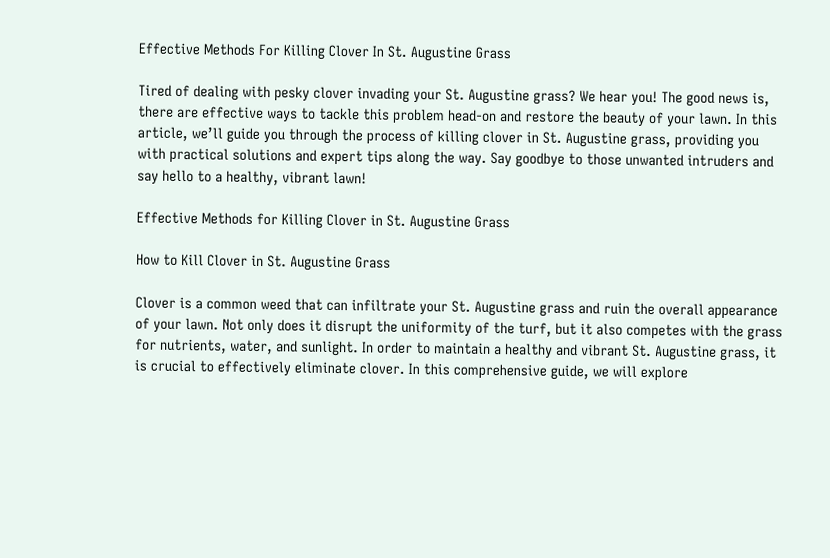Effective Methods For Killing Clover In St. Augustine Grass

Tired of dealing with pesky clover invading your St. Augustine grass? We hear you! The good news is, there are effective ways to tackle this problem head-on and restore the beauty of your lawn. In this article, we’ll guide you through the process of killing clover in St. Augustine grass, providing you with practical solutions and expert tips along the way. Say goodbye to those unwanted intruders and say hello to a healthy, vibrant lawn!

Effective Methods for Killing Clover in St. Augustine Grass

How to Kill Clover in St. Augustine Grass

Clover is a common weed that can infiltrate your St. Augustine grass and ruin the overall appearance of your lawn. Not only does it disrupt the uniformity of the turf, but it also competes with the grass for nutrients, water, and sunlight. In order to maintain a healthy and vibrant St. Augustine grass, it is crucial to effectively eliminate clover. In this comprehensive guide, we will explore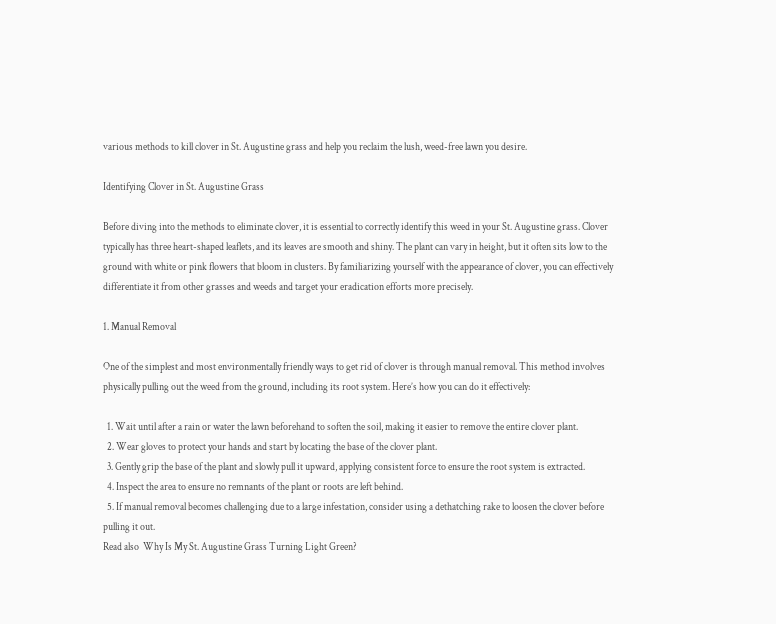various methods to kill clover in St. Augustine grass and help you reclaim the lush, weed-free lawn you desire.

Identifying Clover in St. Augustine Grass

Before diving into the methods to eliminate clover, it is essential to correctly identify this weed in your St. Augustine grass. Clover typically has three heart-shaped leaflets, and its leaves are smooth and shiny. The plant can vary in height, but it often sits low to the ground with white or pink flowers that bloom in clusters. By familiarizing yourself with the appearance of clover, you can effectively differentiate it from other grasses and weeds and target your eradication efforts more precisely.

1. Manual Removal

One of the simplest and most environmentally friendly ways to get rid of clover is through manual removal. This method involves physically pulling out the weed from the ground, including its root system. Here’s how you can do it effectively:

  1. Wait until after a rain or water the lawn beforehand to soften the soil, making it easier to remove the entire clover plant.
  2. Wear gloves to protect your hands and start by locating the base of the clover plant.
  3. Gently grip the base of the plant and slowly pull it upward, applying consistent force to ensure the root system is extracted.
  4. Inspect the area to ensure no remnants of the plant or roots are left behind.
  5. If manual removal becomes challenging due to a large infestation, consider using a dethatching rake to loosen the clover before pulling it out.
Read also  Why Is My St. Augustine Grass Turning Light Green?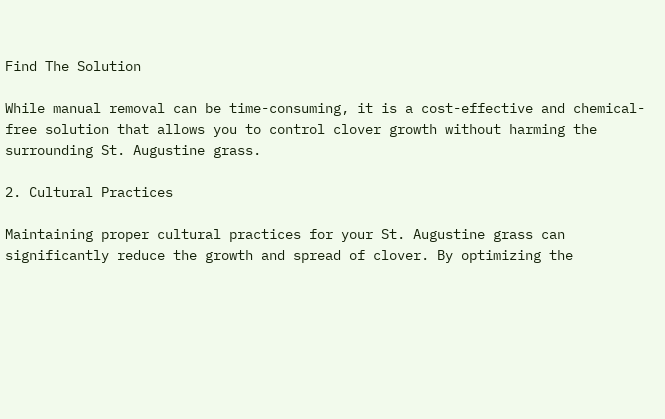Find The Solution

While manual removal can be time-consuming, it is a cost-effective and chemical-free solution that allows you to control clover growth without harming the surrounding St. Augustine grass.

2. Cultural Practices

Maintaining proper cultural practices for your St. Augustine grass can significantly reduce the growth and spread of clover. By optimizing the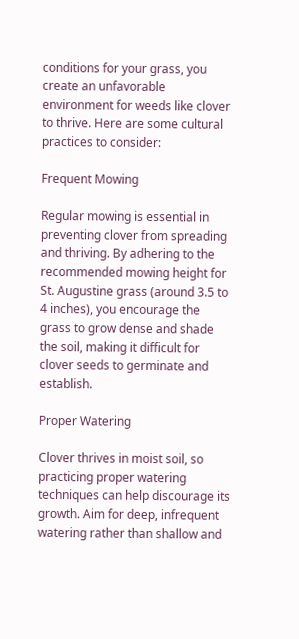conditions for your grass, you create an unfavorable environment for weeds like clover to thrive. Here are some cultural practices to consider:

Frequent Mowing

Regular mowing is essential in preventing clover from spreading and thriving. By adhering to the recommended mowing height for St. Augustine grass (around 3.5 to 4 inches), you encourage the grass to grow dense and shade the soil, making it difficult for clover seeds to germinate and establish.

Proper Watering

Clover thrives in moist soil, so practicing proper watering techniques can help discourage its growth. Aim for deep, infrequent watering rather than shallow and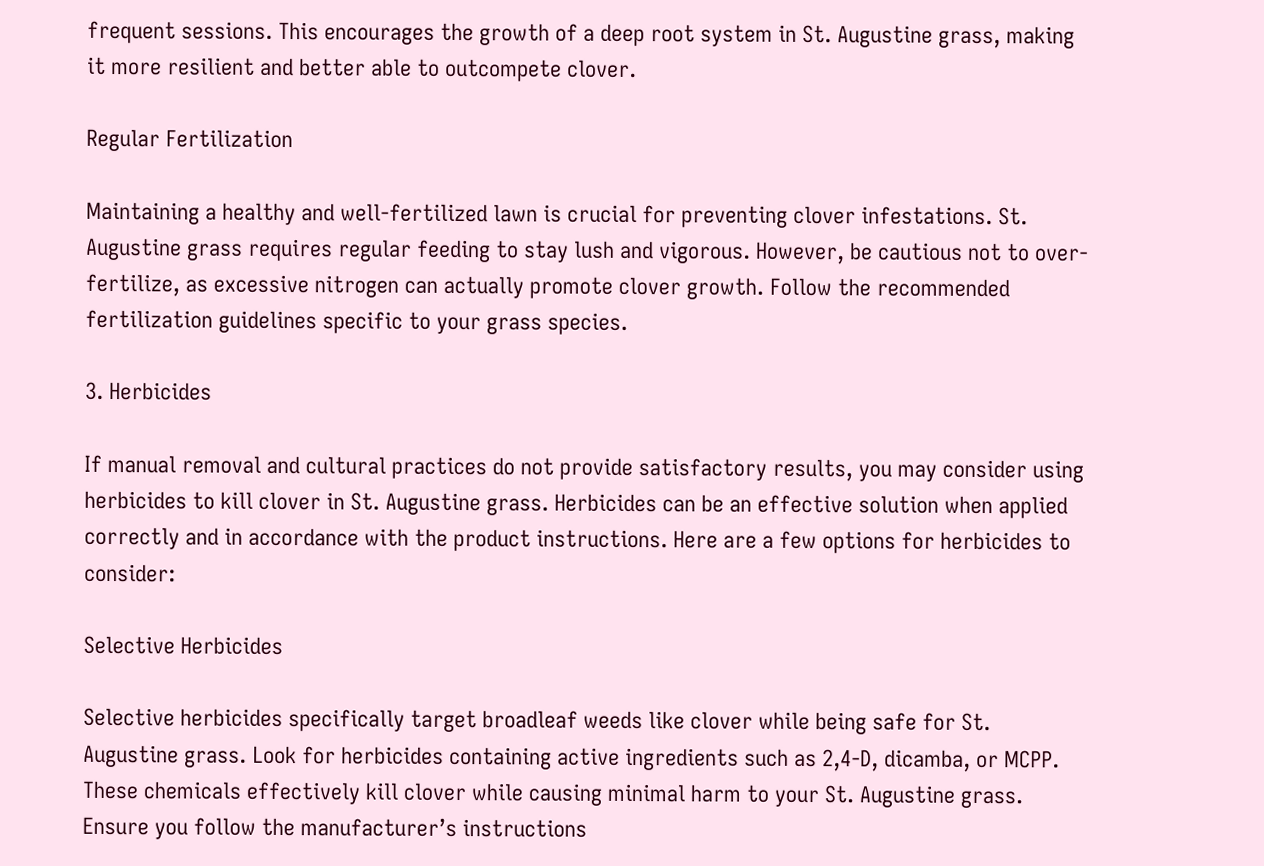frequent sessions. This encourages the growth of a deep root system in St. Augustine grass, making it more resilient and better able to outcompete clover.

Regular Fertilization

Maintaining a healthy and well-fertilized lawn is crucial for preventing clover infestations. St. Augustine grass requires regular feeding to stay lush and vigorous. However, be cautious not to over-fertilize, as excessive nitrogen can actually promote clover growth. Follow the recommended fertilization guidelines specific to your grass species.

3. Herbicides

If manual removal and cultural practices do not provide satisfactory results, you may consider using herbicides to kill clover in St. Augustine grass. Herbicides can be an effective solution when applied correctly and in accordance with the product instructions. Here are a few options for herbicides to consider:

Selective Herbicides

Selective herbicides specifically target broadleaf weeds like clover while being safe for St. Augustine grass. Look for herbicides containing active ingredients such as 2,4-D, dicamba, or MCPP. These chemicals effectively kill clover while causing minimal harm to your St. Augustine grass. Ensure you follow the manufacturer’s instructions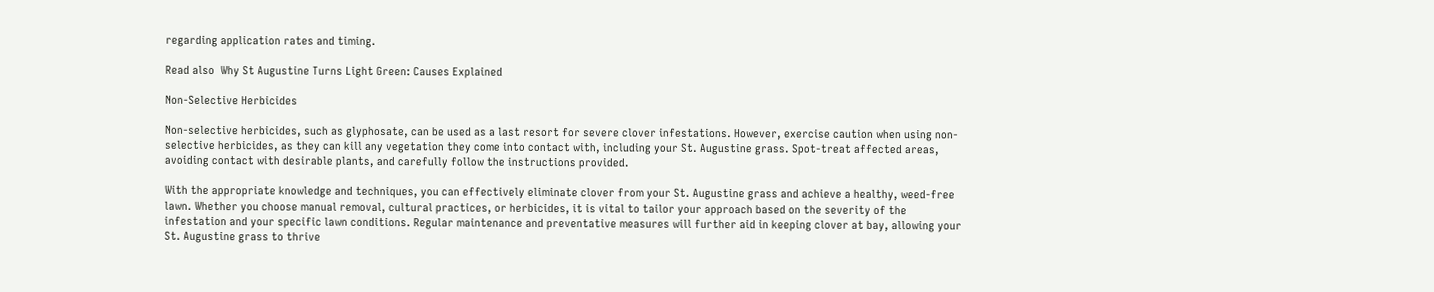regarding application rates and timing.

Read also  Why St Augustine Turns Light Green: Causes Explained

Non-Selective Herbicides

Non-selective herbicides, such as glyphosate, can be used as a last resort for severe clover infestations. However, exercise caution when using non-selective herbicides, as they can kill any vegetation they come into contact with, including your St. Augustine grass. Spot-treat affected areas, avoiding contact with desirable plants, and carefully follow the instructions provided.

With the appropriate knowledge and techniques, you can effectively eliminate clover from your St. Augustine grass and achieve a healthy, weed-free lawn. Whether you choose manual removal, cultural practices, or herbicides, it is vital to tailor your approach based on the severity of the infestation and your specific lawn conditions. Regular maintenance and preventative measures will further aid in keeping clover at bay, allowing your St. Augustine grass to thrive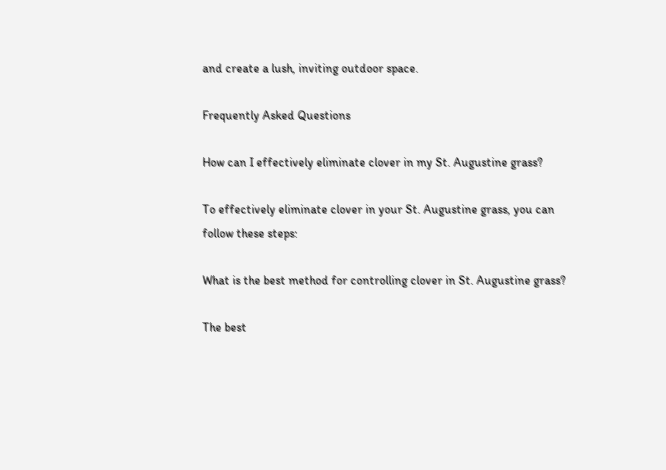and create a lush, inviting outdoor space.

Frequently Asked Questions

How can I effectively eliminate clover in my St. Augustine grass?

To effectively eliminate clover in your St. Augustine grass, you can follow these steps:

What is the best method for controlling clover in St. Augustine grass?

The best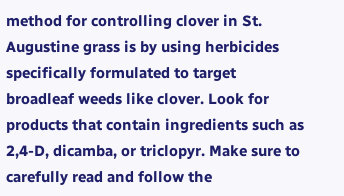method for controlling clover in St. Augustine grass is by using herbicides specifically formulated to target broadleaf weeds like clover. Look for products that contain ingredients such as 2,4-D, dicamba, or triclopyr. Make sure to carefully read and follow the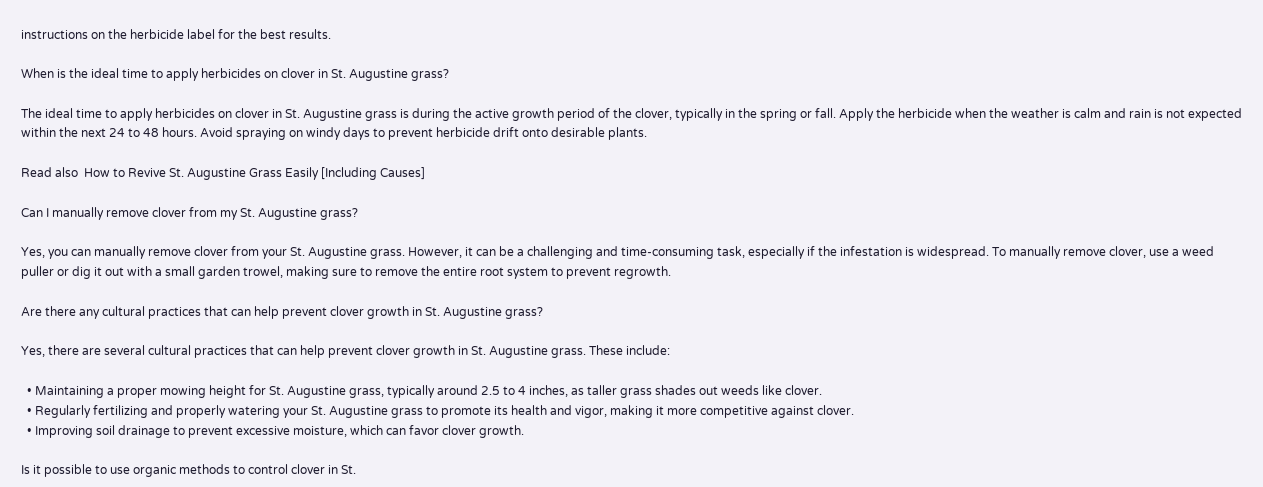instructions on the herbicide label for the best results.

When is the ideal time to apply herbicides on clover in St. Augustine grass?

The ideal time to apply herbicides on clover in St. Augustine grass is during the active growth period of the clover, typically in the spring or fall. Apply the herbicide when the weather is calm and rain is not expected within the next 24 to 48 hours. Avoid spraying on windy days to prevent herbicide drift onto desirable plants.

Read also  How to Revive St. Augustine Grass Easily [Including Causes]

Can I manually remove clover from my St. Augustine grass?

Yes, you can manually remove clover from your St. Augustine grass. However, it can be a challenging and time-consuming task, especially if the infestation is widespread. To manually remove clover, use a weed puller or dig it out with a small garden trowel, making sure to remove the entire root system to prevent regrowth.

Are there any cultural practices that can help prevent clover growth in St. Augustine grass?

Yes, there are several cultural practices that can help prevent clover growth in St. Augustine grass. These include:

  • Maintaining a proper mowing height for St. Augustine grass, typically around 2.5 to 4 inches, as taller grass shades out weeds like clover.
  • Regularly fertilizing and properly watering your St. Augustine grass to promote its health and vigor, making it more competitive against clover.
  • Improving soil drainage to prevent excessive moisture, which can favor clover growth.

Is it possible to use organic methods to control clover in St.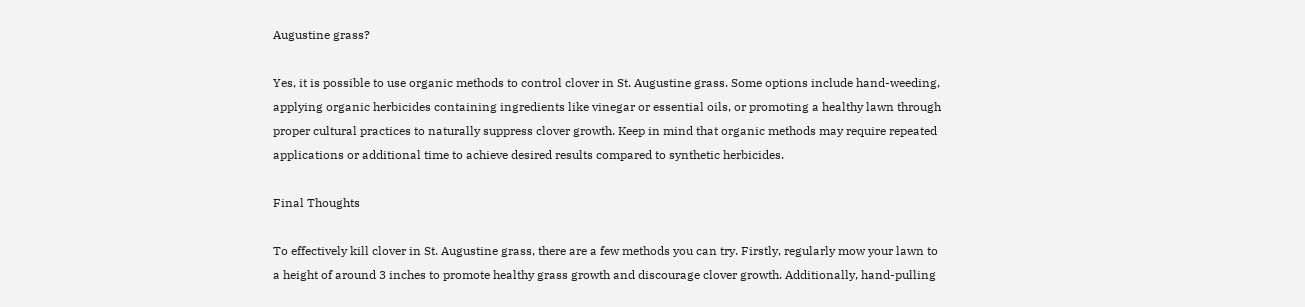Augustine grass?

Yes, it is possible to use organic methods to control clover in St. Augustine grass. Some options include hand-weeding, applying organic herbicides containing ingredients like vinegar or essential oils, or promoting a healthy lawn through proper cultural practices to naturally suppress clover growth. Keep in mind that organic methods may require repeated applications or additional time to achieve desired results compared to synthetic herbicides.

Final Thoughts

To effectively kill clover in St. Augustine grass, there are a few methods you can try. Firstly, regularly mow your lawn to a height of around 3 inches to promote healthy grass growth and discourage clover growth. Additionally, hand-pulling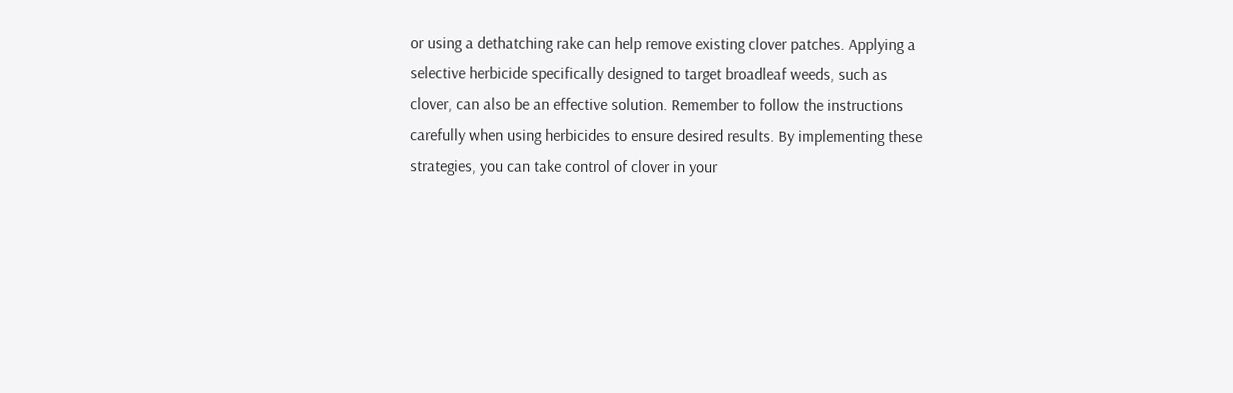or using a dethatching rake can help remove existing clover patches. Applying a selective herbicide specifically designed to target broadleaf weeds, such as clover, can also be an effective solution. Remember to follow the instructions carefully when using herbicides to ensure desired results. By implementing these strategies, you can take control of clover in your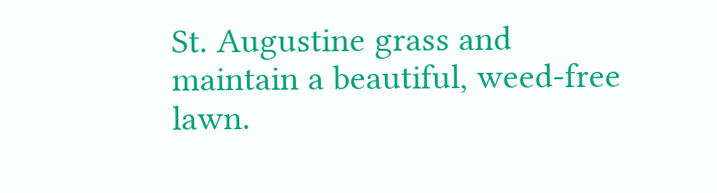St. Augustine grass and maintain a beautiful, weed-free lawn.